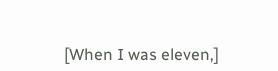[When I was eleven,]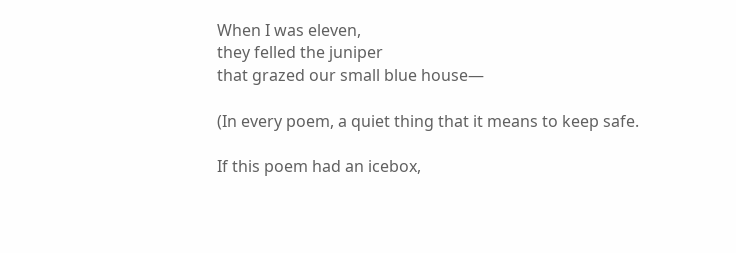When I was eleven,
they felled the juniper
that grazed our small blue house—

(In every poem, a quiet thing that it means to keep safe.

If this poem had an icebox,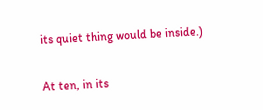its quiet thing would be inside.)

At ten, in its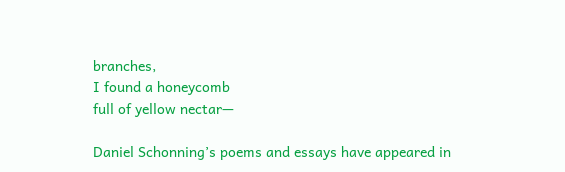branches,
I found a honeycomb
full of yellow nectar—

Daniel Schonning’s poems and essays have appeared in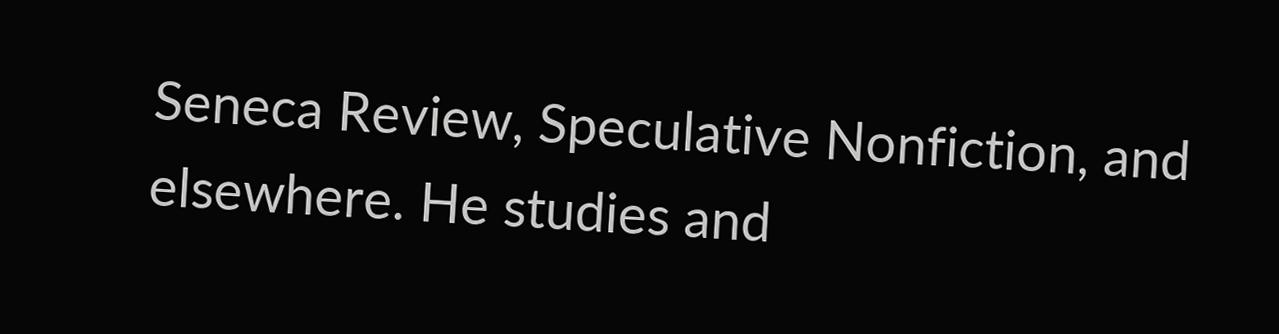Seneca Review, Speculative Nonfiction, and elsewhere. He studies and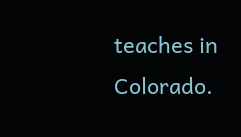teaches in Colorado.